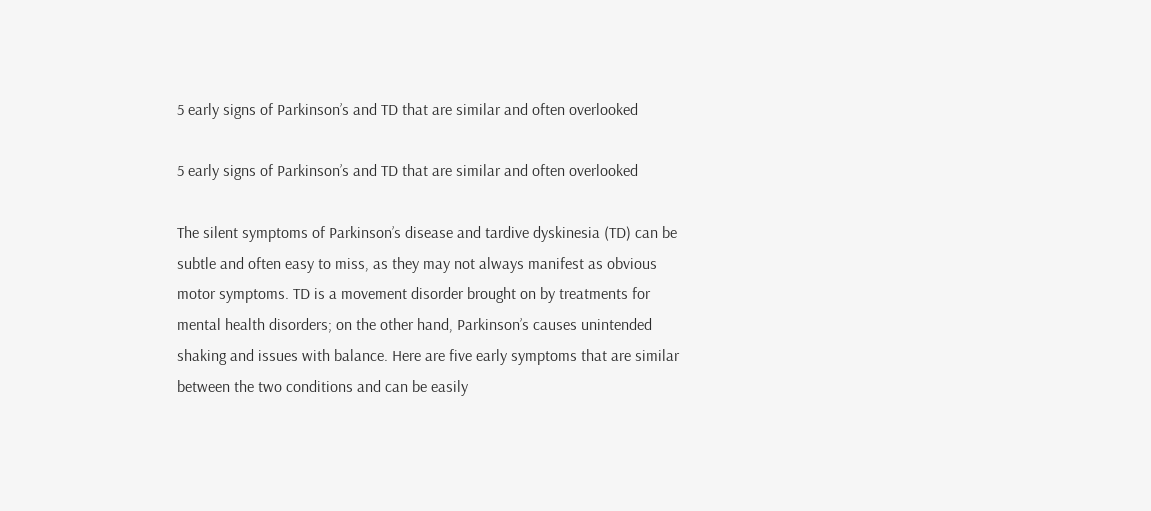5 early signs of Parkinson’s and TD that are similar and often overlooked

5 early signs of Parkinson’s and TD that are similar and often overlooked

The silent symptoms of Parkinson’s disease and tardive dyskinesia (TD) can be subtle and often easy to miss, as they may not always manifest as obvious motor symptoms. TD is a movement disorder brought on by treatments for mental health disorders; on the other hand, Parkinson’s causes unintended shaking and issues with balance. Here are five early symptoms that are similar between the two conditions and can be easily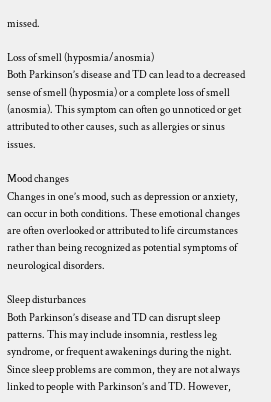missed.

Loss of smell (hyposmia/anosmia)
Both Parkinson’s disease and TD can lead to a decreased sense of smell (hyposmia) or a complete loss of smell (anosmia). This symptom can often go unnoticed or get attributed to other causes, such as allergies or sinus issues.

Mood changes
Changes in one’s mood, such as depression or anxiety, can occur in both conditions. These emotional changes are often overlooked or attributed to life circumstances rather than being recognized as potential symptoms of neurological disorders.

Sleep disturbances
Both Parkinson’s disease and TD can disrupt sleep patterns. This may include insomnia, restless leg syndrome, or frequent awakenings during the night. Since sleep problems are common, they are not always linked to people with Parkinson’s and TD. However,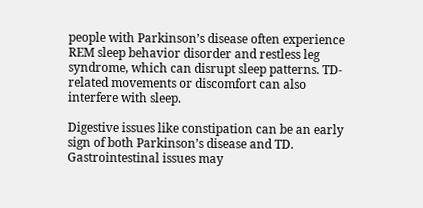people with Parkinson’s disease often experience REM sleep behavior disorder and restless leg syndrome, which can disrupt sleep patterns. TD-related movements or discomfort can also interfere with sleep.

Digestive issues like constipation can be an early sign of both Parkinson’s disease and TD. Gastrointestinal issues may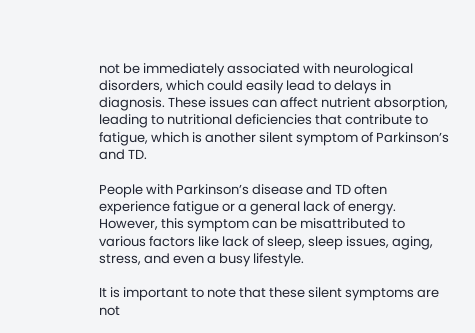not be immediately associated with neurological disorders, which could easily lead to delays in diagnosis. These issues can affect nutrient absorption, leading to nutritional deficiencies that contribute to fatigue, which is another silent symptom of Parkinson’s and TD.

People with Parkinson’s disease and TD often experience fatigue or a general lack of energy. However, this symptom can be misattributed to various factors like lack of sleep, sleep issues, aging, stress, and even a busy lifestyle.

It is important to note that these silent symptoms are not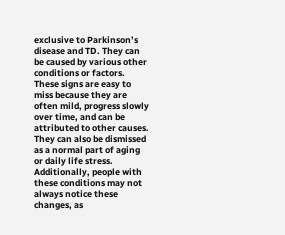exclusive to Parkinson’s disease and TD. They can be caused by various other conditions or factors. These signs are easy to miss because they are often mild, progress slowly over time, and can be attributed to other causes. They can also be dismissed as a normal part of aging or daily life stress. Additionally, people with these conditions may not always notice these changes, as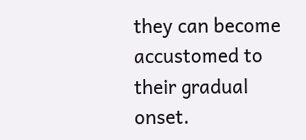they can become accustomed to their gradual onset.